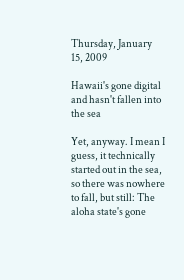Thursday, January 15, 2009

Hawaii's gone digital and hasn't fallen into the sea

Yet, anyway. I mean I guess, it technically started out in the sea, so there was nowhere to fall, but still: The aloha state's gone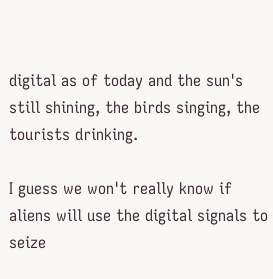digital as of today and the sun's still shining, the birds singing, the tourists drinking.

I guess we won't really know if aliens will use the digital signals to seize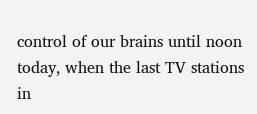control of our brains until noon today, when the last TV stations in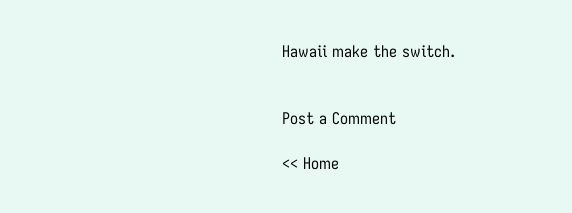Hawaii make the switch.


Post a Comment

<< Home